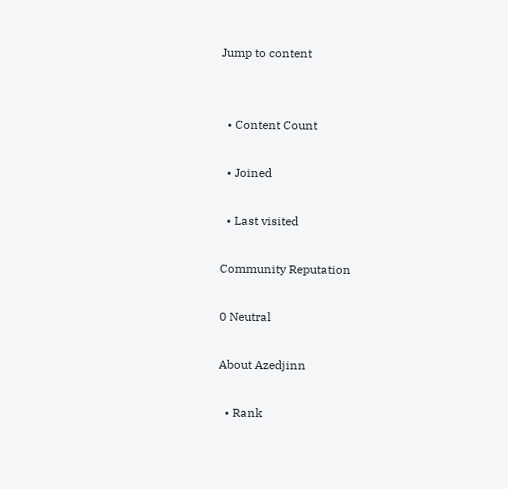Jump to content


  • Content Count

  • Joined

  • Last visited

Community Reputation

0 Neutral

About Azedjinn

  • Rank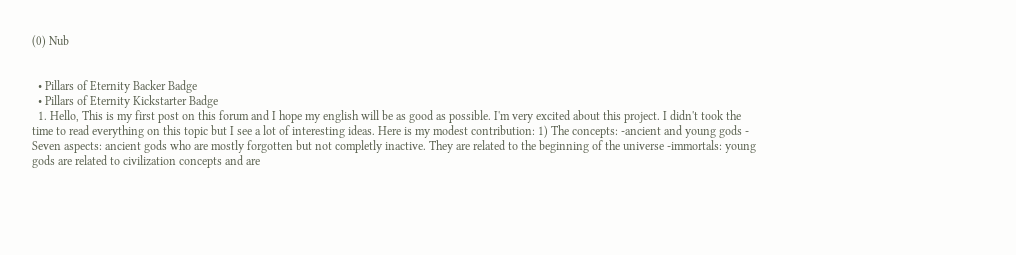(0) Nub


  • Pillars of Eternity Backer Badge
  • Pillars of Eternity Kickstarter Badge
  1. Hello, This is my first post on this forum and I hope my english will be as good as possible. I'm very excited about this project. I didn't took the time to read everything on this topic but I see a lot of interesting ideas. Here is my modest contribution: 1) The concepts: -ancient and young gods - Seven aspects: ancient gods who are mostly forgotten but not completly inactive. They are related to the beginning of the universe -immortals: young gods are related to civilization concepts and are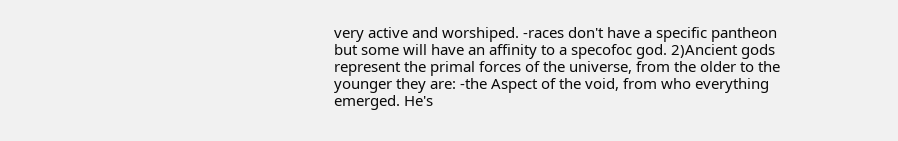very active and worshiped. -races don't have a specific pantheon but some will have an affinity to a specofoc god. 2)Ancient gods represent the primal forces of the universe, from the older to the younger they are: -the Aspect of the void, from who everything emerged. He's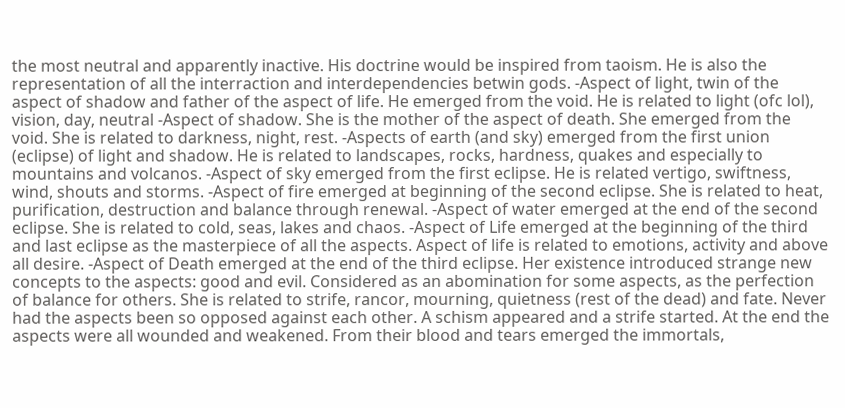the most neutral and apparently inactive. His doctrine would be inspired from taoism. He is also the representation of all the interraction and interdependencies betwin gods. -Aspect of light, twin of the aspect of shadow and father of the aspect of life. He emerged from the void. He is related to light (ofc lol), vision, day, neutral -Aspect of shadow. She is the mother of the aspect of death. She emerged from the void. She is related to darkness, night, rest. -Aspects of earth (and sky) emerged from the first union (eclipse) of light and shadow. He is related to landscapes, rocks, hardness, quakes and especially to mountains and volcanos. -Aspect of sky emerged from the first eclipse. He is related vertigo, swiftness, wind, shouts and storms. -Aspect of fire emerged at beginning of the second eclipse. She is related to heat, purification, destruction and balance through renewal. -Aspect of water emerged at the end of the second eclipse. She is related to cold, seas, lakes and chaos. -Aspect of Life emerged at the beginning of the third and last eclipse as the masterpiece of all the aspects. Aspect of life is related to emotions, activity and above all desire. -Aspect of Death emerged at the end of the third eclipse. Her existence introduced strange new concepts to the aspects: good and evil. Considered as an abomination for some aspects, as the perfection of balance for others. She is related to strife, rancor, mourning, quietness (rest of the dead) and fate. Never had the aspects been so opposed against each other. A schism appeared and a strife started. At the end the aspects were all wounded and weakened. From their blood and tears emerged the immortals,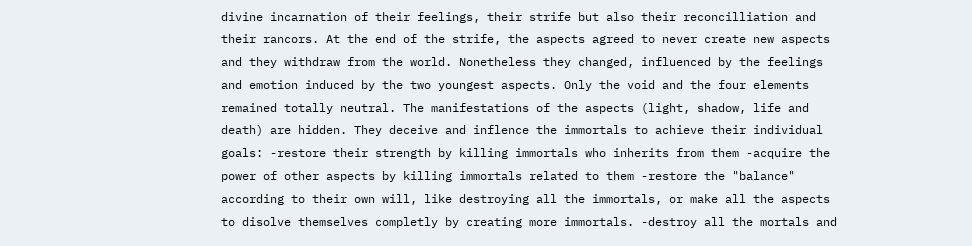divine incarnation of their feelings, their strife but also their reconcilliation and their rancors. At the end of the strife, the aspects agreed to never create new aspects and they withdraw from the world. Nonetheless they changed, influenced by the feelings and emotion induced by the two youngest aspects. Only the void and the four elements remained totally neutral. The manifestations of the aspects (light, shadow, life and death) are hidden. They deceive and inflence the immortals to achieve their individual goals: -restore their strength by killing immortals who inherits from them -acquire the power of other aspects by killing immortals related to them -restore the "balance" according to their own will, like destroying all the immortals, or make all the aspects to disolve themselves completly by creating more immortals. -destroy all the mortals and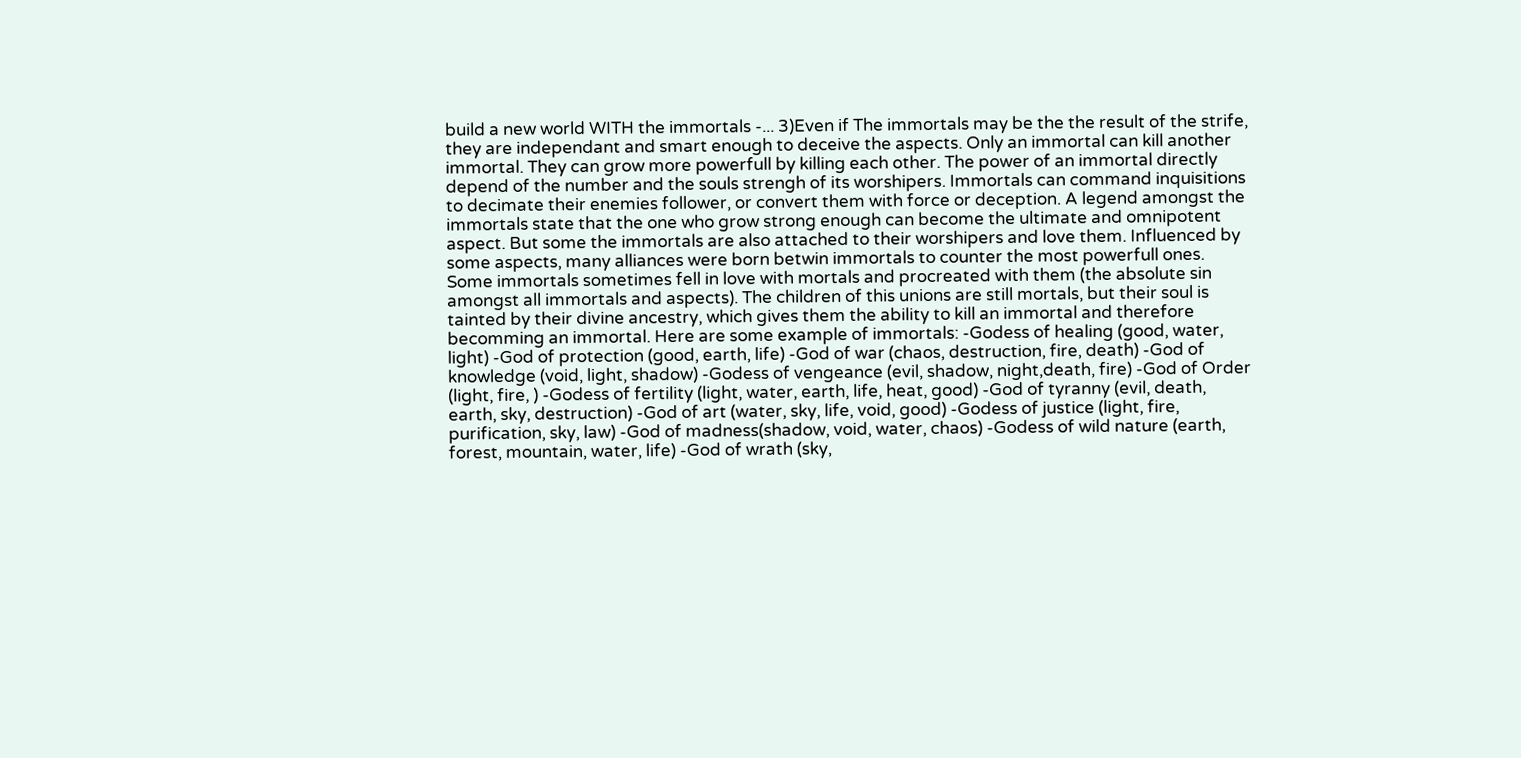build a new world WITH the immortals -... 3)Even if The immortals may be the the result of the strife, they are independant and smart enough to deceive the aspects. Only an immortal can kill another immortal. They can grow more powerfull by killing each other. The power of an immortal directly depend of the number and the souls strengh of its worshipers. Immortals can command inquisitions to decimate their enemies follower, or convert them with force or deception. A legend amongst the immortals state that the one who grow strong enough can become the ultimate and omnipotent aspect. But some the immortals are also attached to their worshipers and love them. Influenced by some aspects, many alliances were born betwin immortals to counter the most powerfull ones. Some immortals sometimes fell in love with mortals and procreated with them (the absolute sin amongst all immortals and aspects). The children of this unions are still mortals, but their soul is tainted by their divine ancestry, which gives them the ability to kill an immortal and therefore becomming an immortal. Here are some example of immortals: -Godess of healing (good, water, light) -God of protection (good, earth, life) -God of war (chaos, destruction, fire, death) -God of knowledge (void, light, shadow) -Godess of vengeance (evil, shadow, night,death, fire) -God of Order (light, fire, ) -Godess of fertility (light, water, earth, life, heat, good) -God of tyranny (evil, death, earth, sky, destruction) -God of art (water, sky, life, void, good) -Godess of justice (light, fire, purification, sky, law) -God of madness(shadow, void, water, chaos) -Godess of wild nature (earth, forest, mountain, water, life) -God of wrath (sky,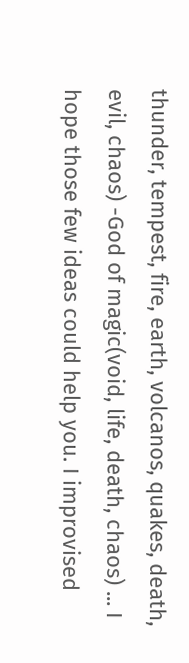thunder, tempest, fire, earth, volcanos, quakes, death, evil, chaos) -God of magic(void, life, death, chaos) ... I hope those few ideas could help you. I improvised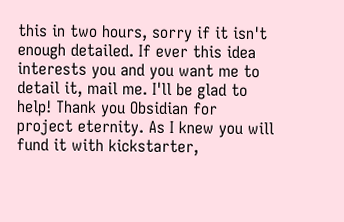this in two hours, sorry if it isn't enough detailed. If ever this idea interests you and you want me to detail it, mail me. I'll be glad to help! Thank you Obsidian for project eternity. As I knew you will fund it with kickstarter,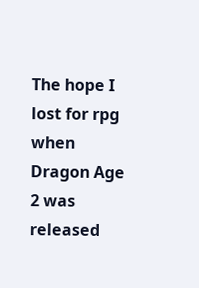The hope I lost for rpg when Dragon Age 2 was released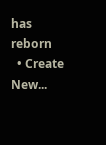has reborn
  • Create New...